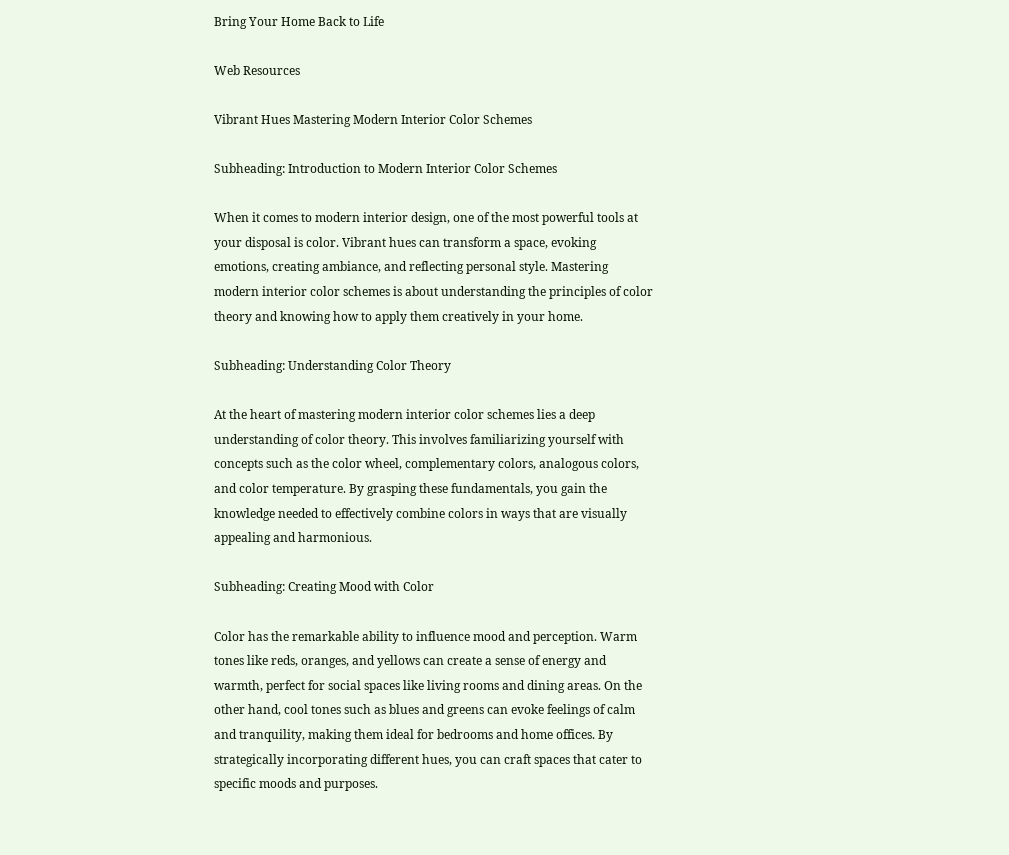Bring Your Home Back to Life

Web Resources

Vibrant Hues Mastering Modern Interior Color Schemes

Subheading: Introduction to Modern Interior Color Schemes

When it comes to modern interior design, one of the most powerful tools at your disposal is color. Vibrant hues can transform a space, evoking emotions, creating ambiance, and reflecting personal style. Mastering modern interior color schemes is about understanding the principles of color theory and knowing how to apply them creatively in your home.

Subheading: Understanding Color Theory

At the heart of mastering modern interior color schemes lies a deep understanding of color theory. This involves familiarizing yourself with concepts such as the color wheel, complementary colors, analogous colors, and color temperature. By grasping these fundamentals, you gain the knowledge needed to effectively combine colors in ways that are visually appealing and harmonious.

Subheading: Creating Mood with Color

Color has the remarkable ability to influence mood and perception. Warm tones like reds, oranges, and yellows can create a sense of energy and warmth, perfect for social spaces like living rooms and dining areas. On the other hand, cool tones such as blues and greens can evoke feelings of calm and tranquility, making them ideal for bedrooms and home offices. By strategically incorporating different hues, you can craft spaces that cater to specific moods and purposes.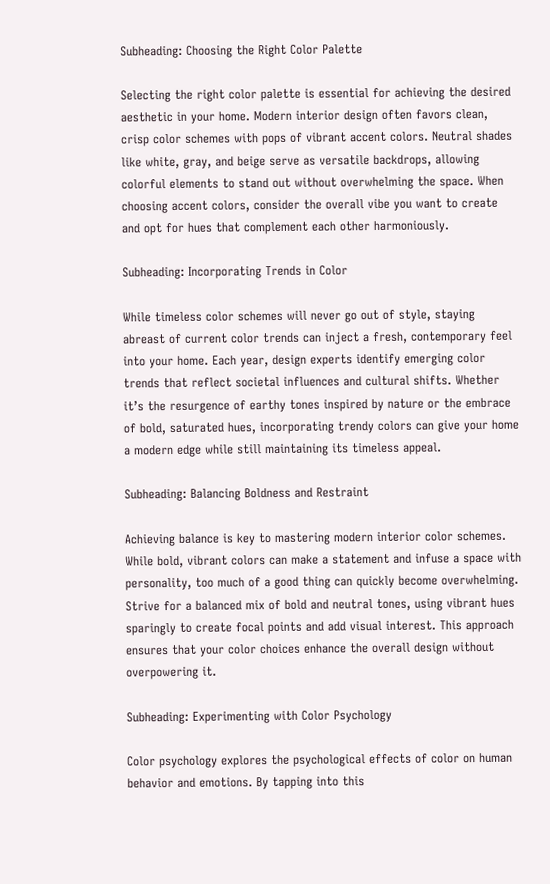Subheading: Choosing the Right Color Palette

Selecting the right color palette is essential for achieving the desired aesthetic in your home. Modern interior design often favors clean, crisp color schemes with pops of vibrant accent colors. Neutral shades like white, gray, and beige serve as versatile backdrops, allowing colorful elements to stand out without overwhelming the space. When choosing accent colors, consider the overall vibe you want to create and opt for hues that complement each other harmoniously.

Subheading: Incorporating Trends in Color

While timeless color schemes will never go out of style, staying abreast of current color trends can inject a fresh, contemporary feel into your home. Each year, design experts identify emerging color trends that reflect societal influences and cultural shifts. Whether it’s the resurgence of earthy tones inspired by nature or the embrace of bold, saturated hues, incorporating trendy colors can give your home a modern edge while still maintaining its timeless appeal.

Subheading: Balancing Boldness and Restraint

Achieving balance is key to mastering modern interior color schemes. While bold, vibrant colors can make a statement and infuse a space with personality, too much of a good thing can quickly become overwhelming. Strive for a balanced mix of bold and neutral tones, using vibrant hues sparingly to create focal points and add visual interest. This approach ensures that your color choices enhance the overall design without overpowering it.

Subheading: Experimenting with Color Psychology

Color psychology explores the psychological effects of color on human behavior and emotions. By tapping into this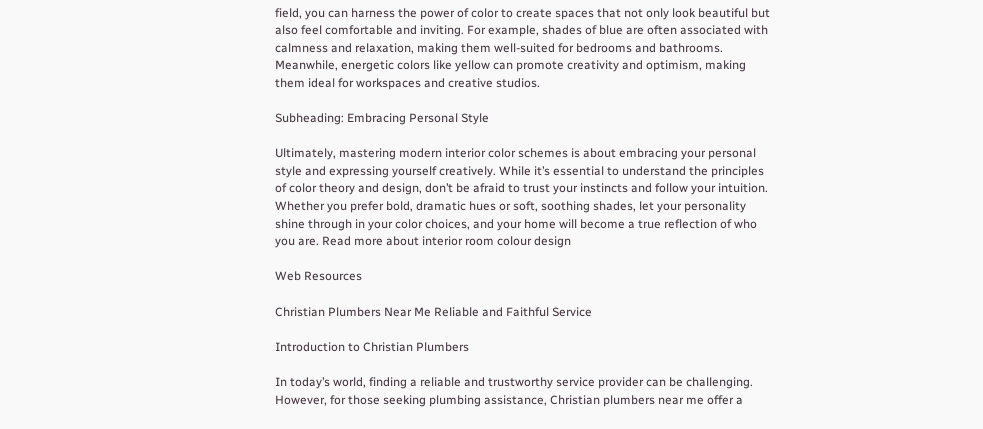field, you can harness the power of color to create spaces that not only look beautiful but also feel comfortable and inviting. For example, shades of blue are often associated with calmness and relaxation, making them well-suited for bedrooms and bathrooms. Meanwhile, energetic colors like yellow can promote creativity and optimism, making them ideal for workspaces and creative studios.

Subheading: Embracing Personal Style

Ultimately, mastering modern interior color schemes is about embracing your personal style and expressing yourself creatively. While it’s essential to understand the principles of color theory and design, don’t be afraid to trust your instincts and follow your intuition. Whether you prefer bold, dramatic hues or soft, soothing shades, let your personality shine through in your color choices, and your home will become a true reflection of who you are. Read more about interior room colour design

Web Resources

Christian Plumbers Near Me Reliable and Faithful Service

Introduction to Christian Plumbers

In today’s world, finding a reliable and trustworthy service provider can be challenging. However, for those seeking plumbing assistance, Christian plumbers near me offer a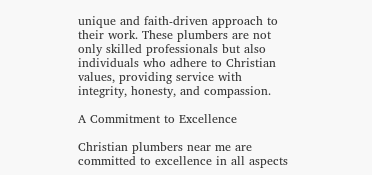unique and faith-driven approach to their work. These plumbers are not only skilled professionals but also individuals who adhere to Christian values, providing service with integrity, honesty, and compassion.

A Commitment to Excellence

Christian plumbers near me are committed to excellence in all aspects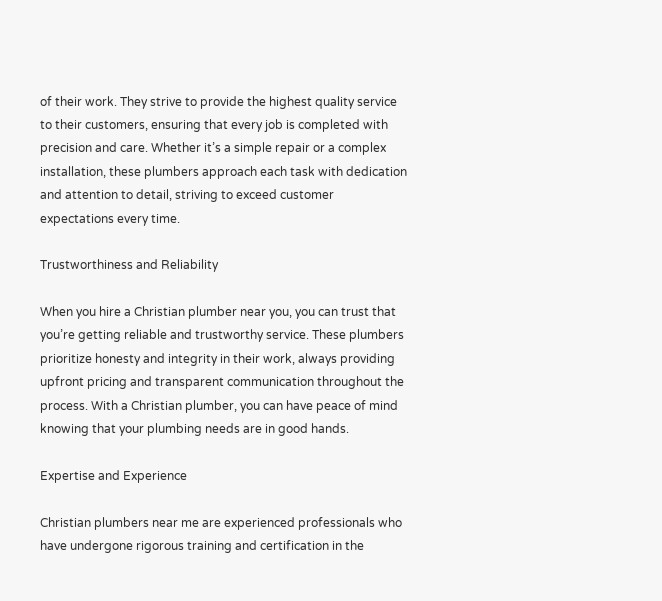of their work. They strive to provide the highest quality service to their customers, ensuring that every job is completed with precision and care. Whether it’s a simple repair or a complex installation, these plumbers approach each task with dedication and attention to detail, striving to exceed customer expectations every time.

Trustworthiness and Reliability

When you hire a Christian plumber near you, you can trust that you’re getting reliable and trustworthy service. These plumbers prioritize honesty and integrity in their work, always providing upfront pricing and transparent communication throughout the process. With a Christian plumber, you can have peace of mind knowing that your plumbing needs are in good hands.

Expertise and Experience

Christian plumbers near me are experienced professionals who have undergone rigorous training and certification in the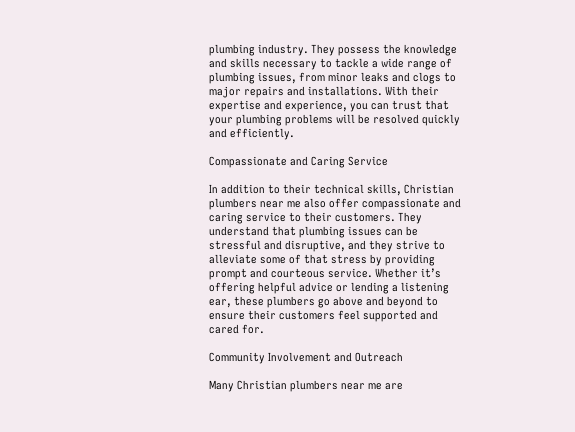plumbing industry. They possess the knowledge and skills necessary to tackle a wide range of plumbing issues, from minor leaks and clogs to major repairs and installations. With their expertise and experience, you can trust that your plumbing problems will be resolved quickly and efficiently.

Compassionate and Caring Service

In addition to their technical skills, Christian plumbers near me also offer compassionate and caring service to their customers. They understand that plumbing issues can be stressful and disruptive, and they strive to alleviate some of that stress by providing prompt and courteous service. Whether it’s offering helpful advice or lending a listening ear, these plumbers go above and beyond to ensure their customers feel supported and cared for.

Community Involvement and Outreach

Many Christian plumbers near me are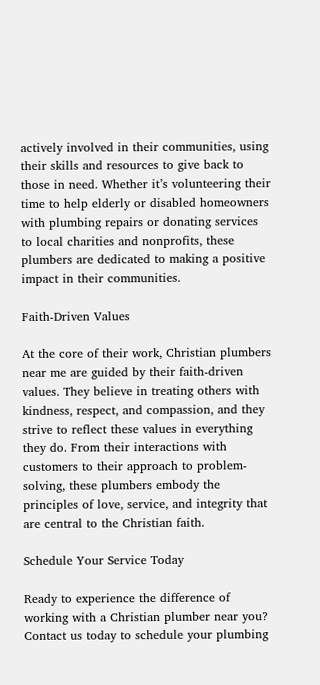actively involved in their communities, using their skills and resources to give back to those in need. Whether it’s volunteering their time to help elderly or disabled homeowners with plumbing repairs or donating services to local charities and nonprofits, these plumbers are dedicated to making a positive impact in their communities.

Faith-Driven Values

At the core of their work, Christian plumbers near me are guided by their faith-driven values. They believe in treating others with kindness, respect, and compassion, and they strive to reflect these values in everything they do. From their interactions with customers to their approach to problem-solving, these plumbers embody the principles of love, service, and integrity that are central to the Christian faith.

Schedule Your Service Today

Ready to experience the difference of working with a Christian plumber near you? Contact us today to schedule your plumbing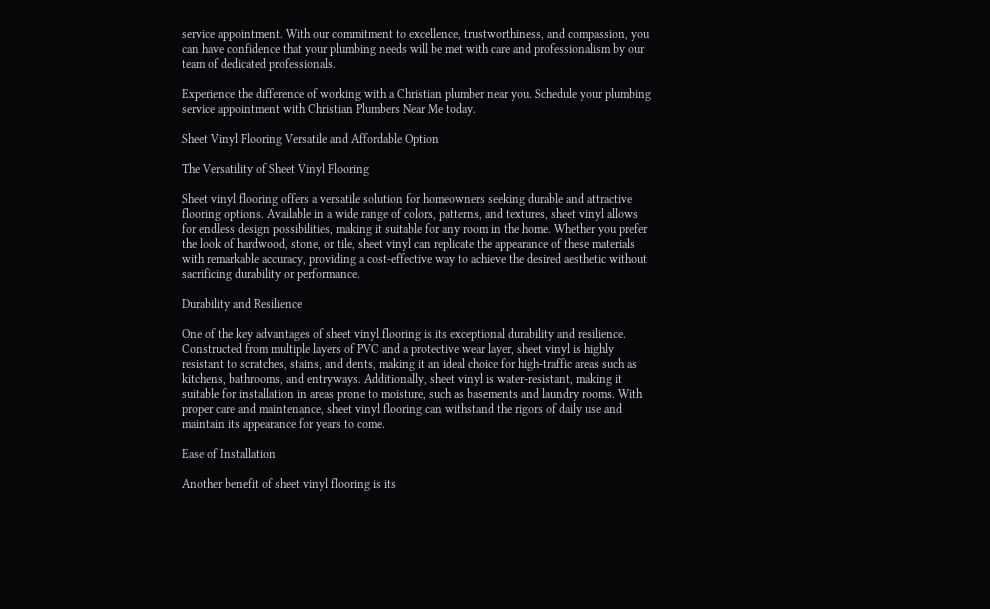service appointment. With our commitment to excellence, trustworthiness, and compassion, you can have confidence that your plumbing needs will be met with care and professionalism by our team of dedicated professionals.

Experience the difference of working with a Christian plumber near you. Schedule your plumbing service appointment with Christian Plumbers Near Me today.

Sheet Vinyl Flooring Versatile and Affordable Option

The Versatility of Sheet Vinyl Flooring

Sheet vinyl flooring offers a versatile solution for homeowners seeking durable and attractive flooring options. Available in a wide range of colors, patterns, and textures, sheet vinyl allows for endless design possibilities, making it suitable for any room in the home. Whether you prefer the look of hardwood, stone, or tile, sheet vinyl can replicate the appearance of these materials with remarkable accuracy, providing a cost-effective way to achieve the desired aesthetic without sacrificing durability or performance.

Durability and Resilience

One of the key advantages of sheet vinyl flooring is its exceptional durability and resilience. Constructed from multiple layers of PVC and a protective wear layer, sheet vinyl is highly resistant to scratches, stains, and dents, making it an ideal choice for high-traffic areas such as kitchens, bathrooms, and entryways. Additionally, sheet vinyl is water-resistant, making it suitable for installation in areas prone to moisture, such as basements and laundry rooms. With proper care and maintenance, sheet vinyl flooring can withstand the rigors of daily use and maintain its appearance for years to come.

Ease of Installation

Another benefit of sheet vinyl flooring is its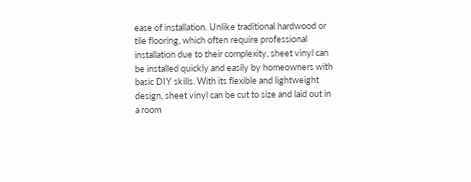ease of installation. Unlike traditional hardwood or tile flooring, which often require professional installation due to their complexity, sheet vinyl can be installed quickly and easily by homeowners with basic DIY skills. With its flexible and lightweight design, sheet vinyl can be cut to size and laid out in a room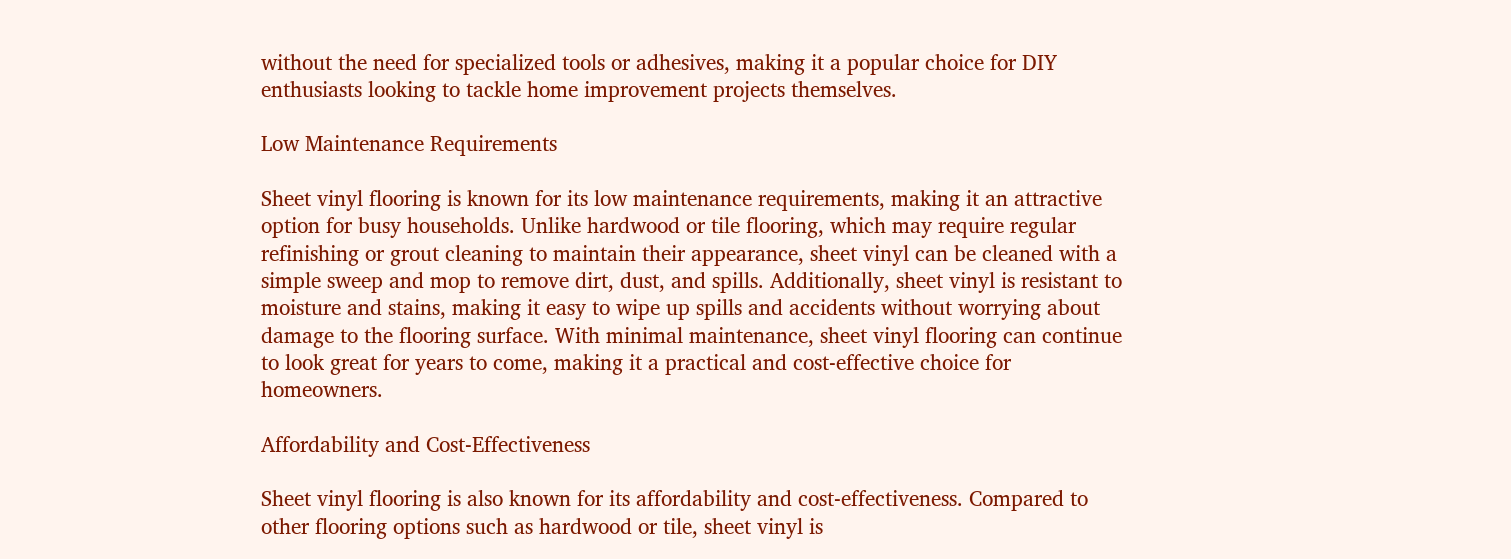without the need for specialized tools or adhesives, making it a popular choice for DIY enthusiasts looking to tackle home improvement projects themselves.

Low Maintenance Requirements

Sheet vinyl flooring is known for its low maintenance requirements, making it an attractive option for busy households. Unlike hardwood or tile flooring, which may require regular refinishing or grout cleaning to maintain their appearance, sheet vinyl can be cleaned with a simple sweep and mop to remove dirt, dust, and spills. Additionally, sheet vinyl is resistant to moisture and stains, making it easy to wipe up spills and accidents without worrying about damage to the flooring surface. With minimal maintenance, sheet vinyl flooring can continue to look great for years to come, making it a practical and cost-effective choice for homeowners.

Affordability and Cost-Effectiveness

Sheet vinyl flooring is also known for its affordability and cost-effectiveness. Compared to other flooring options such as hardwood or tile, sheet vinyl is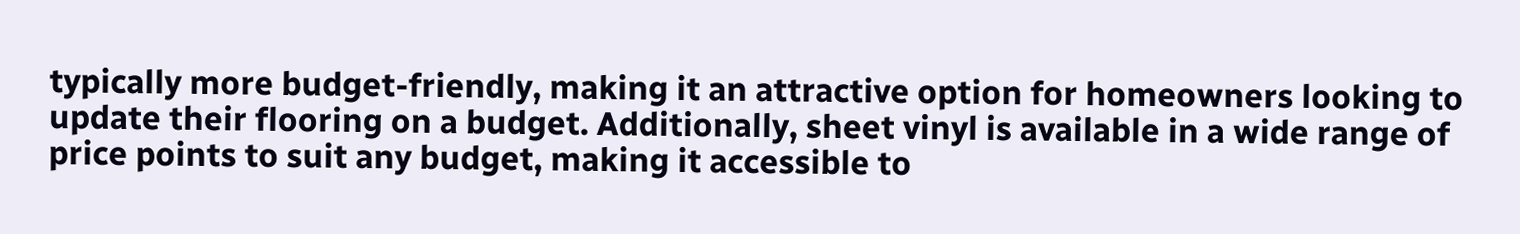typically more budget-friendly, making it an attractive option for homeowners looking to update their flooring on a budget. Additionally, sheet vinyl is available in a wide range of price points to suit any budget, making it accessible to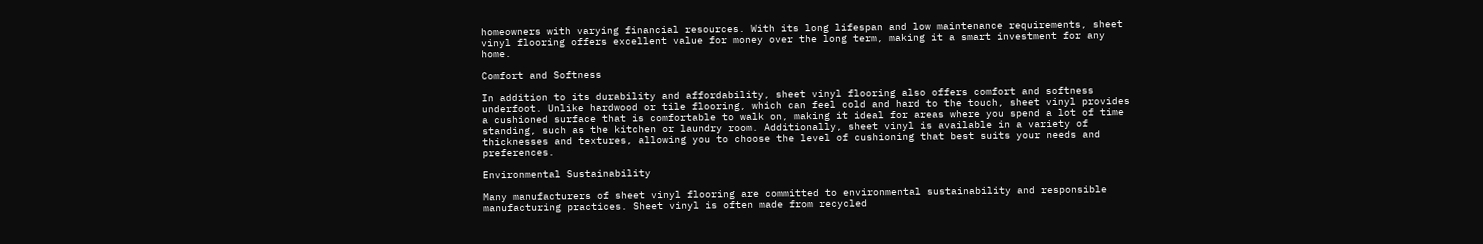homeowners with varying financial resources. With its long lifespan and low maintenance requirements, sheet vinyl flooring offers excellent value for money over the long term, making it a smart investment for any home.

Comfort and Softness

In addition to its durability and affordability, sheet vinyl flooring also offers comfort and softness underfoot. Unlike hardwood or tile flooring, which can feel cold and hard to the touch, sheet vinyl provides a cushioned surface that is comfortable to walk on, making it ideal for areas where you spend a lot of time standing, such as the kitchen or laundry room. Additionally, sheet vinyl is available in a variety of thicknesses and textures, allowing you to choose the level of cushioning that best suits your needs and preferences.

Environmental Sustainability

Many manufacturers of sheet vinyl flooring are committed to environmental sustainability and responsible manufacturing practices. Sheet vinyl is often made from recycled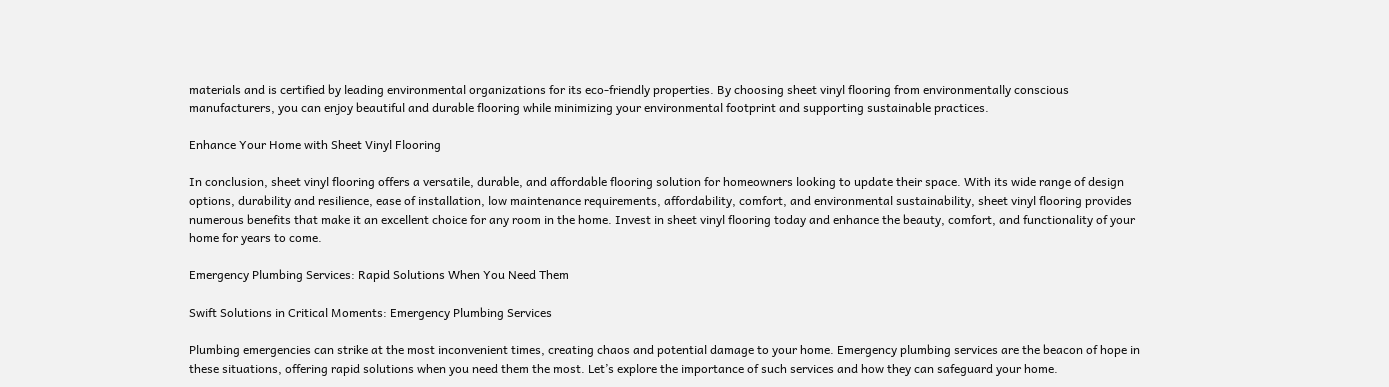materials and is certified by leading environmental organizations for its eco-friendly properties. By choosing sheet vinyl flooring from environmentally conscious manufacturers, you can enjoy beautiful and durable flooring while minimizing your environmental footprint and supporting sustainable practices.

Enhance Your Home with Sheet Vinyl Flooring

In conclusion, sheet vinyl flooring offers a versatile, durable, and affordable flooring solution for homeowners looking to update their space. With its wide range of design options, durability and resilience, ease of installation, low maintenance requirements, affordability, comfort, and environmental sustainability, sheet vinyl flooring provides numerous benefits that make it an excellent choice for any room in the home. Invest in sheet vinyl flooring today and enhance the beauty, comfort, and functionality of your home for years to come.

Emergency Plumbing Services: Rapid Solutions When You Need Them

Swift Solutions in Critical Moments: Emergency Plumbing Services

Plumbing emergencies can strike at the most inconvenient times, creating chaos and potential damage to your home. Emergency plumbing services are the beacon of hope in these situations, offering rapid solutions when you need them the most. Let’s explore the importance of such services and how they can safeguard your home.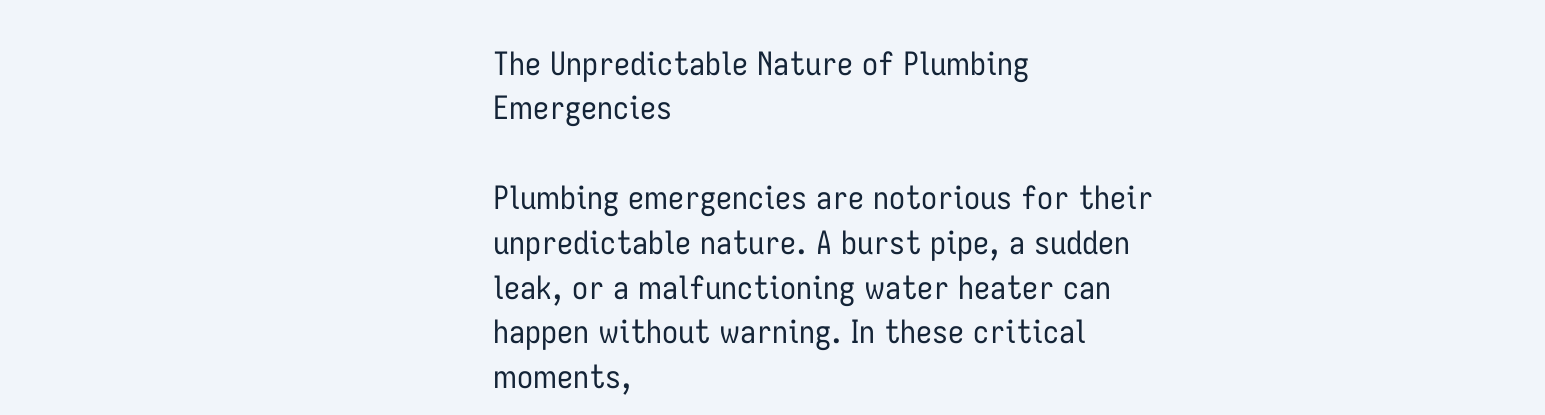The Unpredictable Nature of Plumbing Emergencies

Plumbing emergencies are notorious for their unpredictable nature. A burst pipe, a sudden leak, or a malfunctioning water heater can happen without warning. In these critical moments,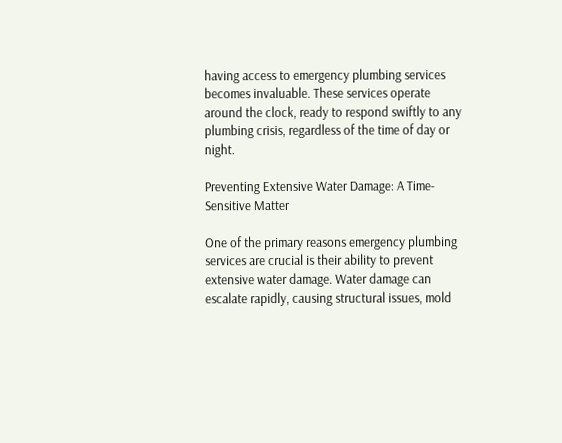having access to emergency plumbing services becomes invaluable. These services operate around the clock, ready to respond swiftly to any plumbing crisis, regardless of the time of day or night.

Preventing Extensive Water Damage: A Time-Sensitive Matter

One of the primary reasons emergency plumbing services are crucial is their ability to prevent extensive water damage. Water damage can escalate rapidly, causing structural issues, mold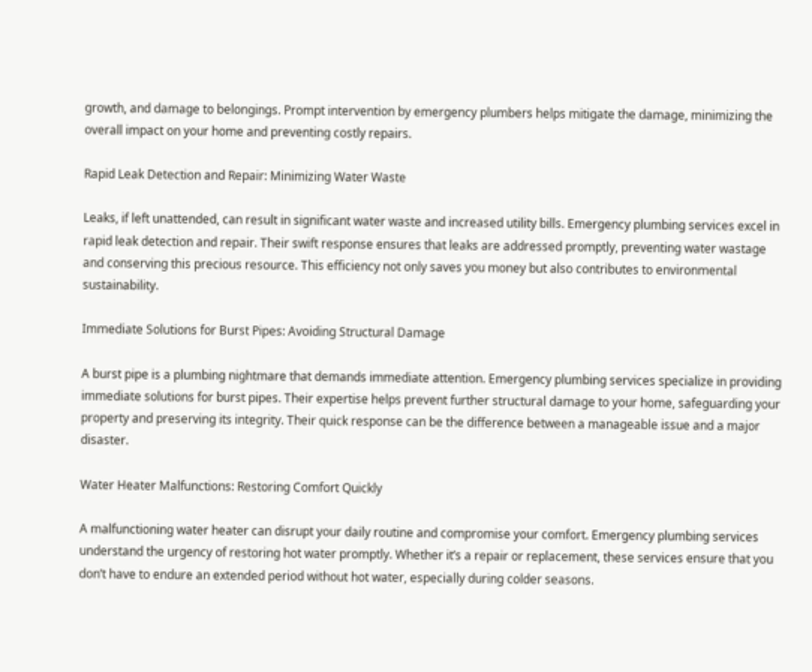growth, and damage to belongings. Prompt intervention by emergency plumbers helps mitigate the damage, minimizing the overall impact on your home and preventing costly repairs.

Rapid Leak Detection and Repair: Minimizing Water Waste

Leaks, if left unattended, can result in significant water waste and increased utility bills. Emergency plumbing services excel in rapid leak detection and repair. Their swift response ensures that leaks are addressed promptly, preventing water wastage and conserving this precious resource. This efficiency not only saves you money but also contributes to environmental sustainability.

Immediate Solutions for Burst Pipes: Avoiding Structural Damage

A burst pipe is a plumbing nightmare that demands immediate attention. Emergency plumbing services specialize in providing immediate solutions for burst pipes. Their expertise helps prevent further structural damage to your home, safeguarding your property and preserving its integrity. Their quick response can be the difference between a manageable issue and a major disaster.

Water Heater Malfunctions: Restoring Comfort Quickly

A malfunctioning water heater can disrupt your daily routine and compromise your comfort. Emergency plumbing services understand the urgency of restoring hot water promptly. Whether it’s a repair or replacement, these services ensure that you don’t have to endure an extended period without hot water, especially during colder seasons.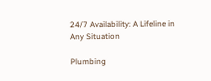24/7 Availability: A Lifeline in Any Situation

Plumbing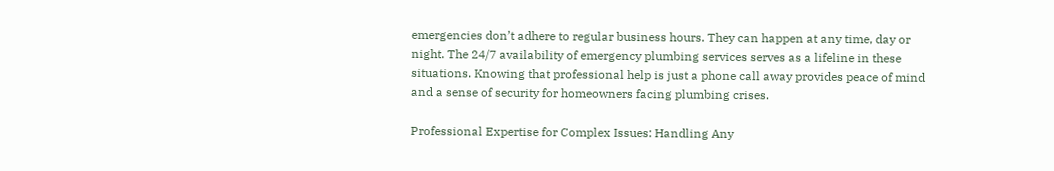emergencies don’t adhere to regular business hours. They can happen at any time, day or night. The 24/7 availability of emergency plumbing services serves as a lifeline in these situations. Knowing that professional help is just a phone call away provides peace of mind and a sense of security for homeowners facing plumbing crises.

Professional Expertise for Complex Issues: Handling Any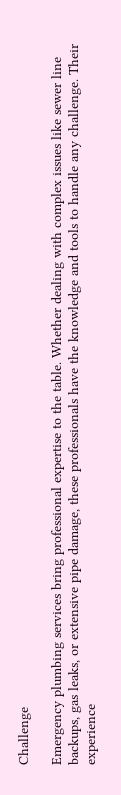Challenge

Emergency plumbing services bring professional expertise to the table. Whether dealing with complex issues like sewer line backups, gas leaks, or extensive pipe damage, these professionals have the knowledge and tools to handle any challenge. Their experience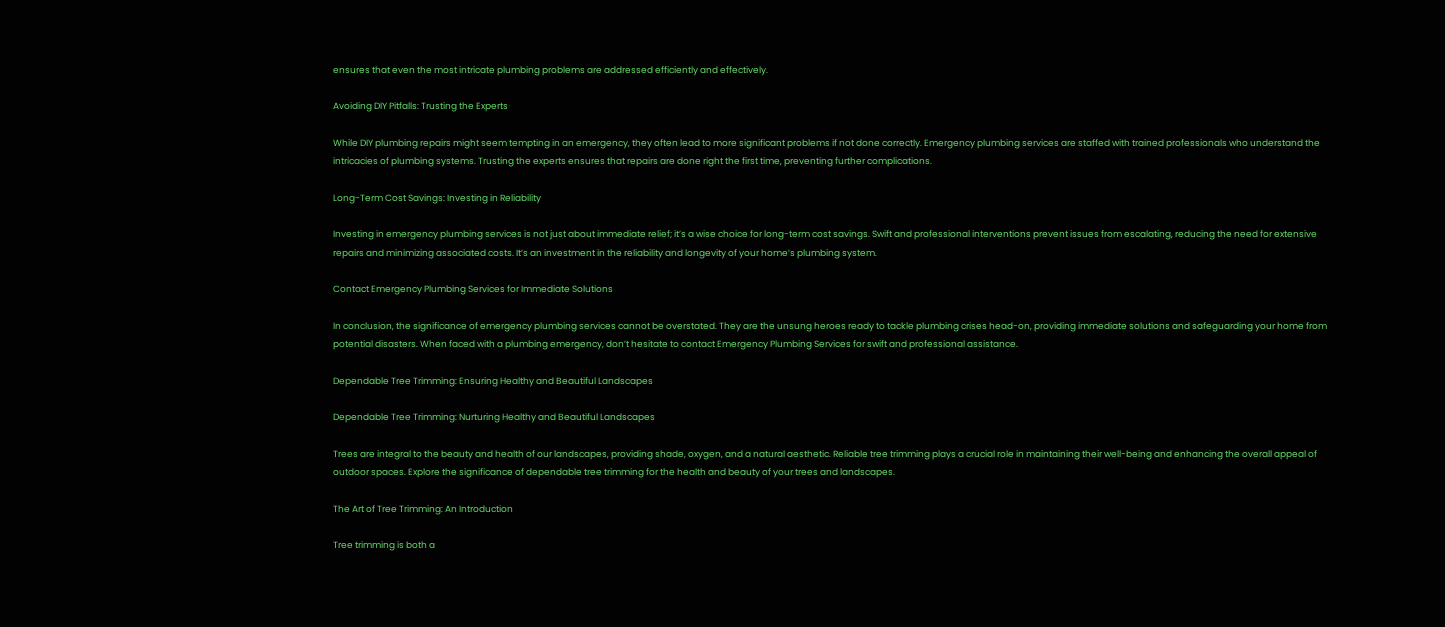ensures that even the most intricate plumbing problems are addressed efficiently and effectively.

Avoiding DIY Pitfalls: Trusting the Experts

While DIY plumbing repairs might seem tempting in an emergency, they often lead to more significant problems if not done correctly. Emergency plumbing services are staffed with trained professionals who understand the intricacies of plumbing systems. Trusting the experts ensures that repairs are done right the first time, preventing further complications.

Long-Term Cost Savings: Investing in Reliability

Investing in emergency plumbing services is not just about immediate relief; it’s a wise choice for long-term cost savings. Swift and professional interventions prevent issues from escalating, reducing the need for extensive repairs and minimizing associated costs. It’s an investment in the reliability and longevity of your home’s plumbing system.

Contact Emergency Plumbing Services for Immediate Solutions

In conclusion, the significance of emergency plumbing services cannot be overstated. They are the unsung heroes ready to tackle plumbing crises head-on, providing immediate solutions and safeguarding your home from potential disasters. When faced with a plumbing emergency, don’t hesitate to contact Emergency Plumbing Services for swift and professional assistance.

Dependable Tree Trimming: Ensuring Healthy and Beautiful Landscapes

Dependable Tree Trimming: Nurturing Healthy and Beautiful Landscapes

Trees are integral to the beauty and health of our landscapes, providing shade, oxygen, and a natural aesthetic. Reliable tree trimming plays a crucial role in maintaining their well-being and enhancing the overall appeal of outdoor spaces. Explore the significance of dependable tree trimming for the health and beauty of your trees and landscapes.

The Art of Tree Trimming: An Introduction

Tree trimming is both a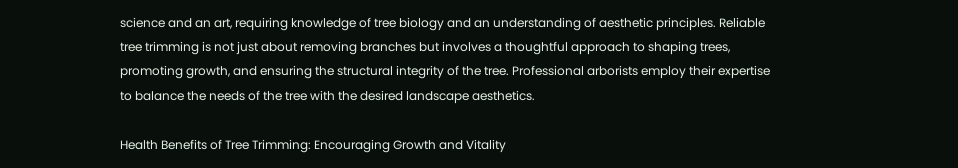science and an art, requiring knowledge of tree biology and an understanding of aesthetic principles. Reliable tree trimming is not just about removing branches but involves a thoughtful approach to shaping trees, promoting growth, and ensuring the structural integrity of the tree. Professional arborists employ their expertise to balance the needs of the tree with the desired landscape aesthetics.

Health Benefits of Tree Trimming: Encouraging Growth and Vitality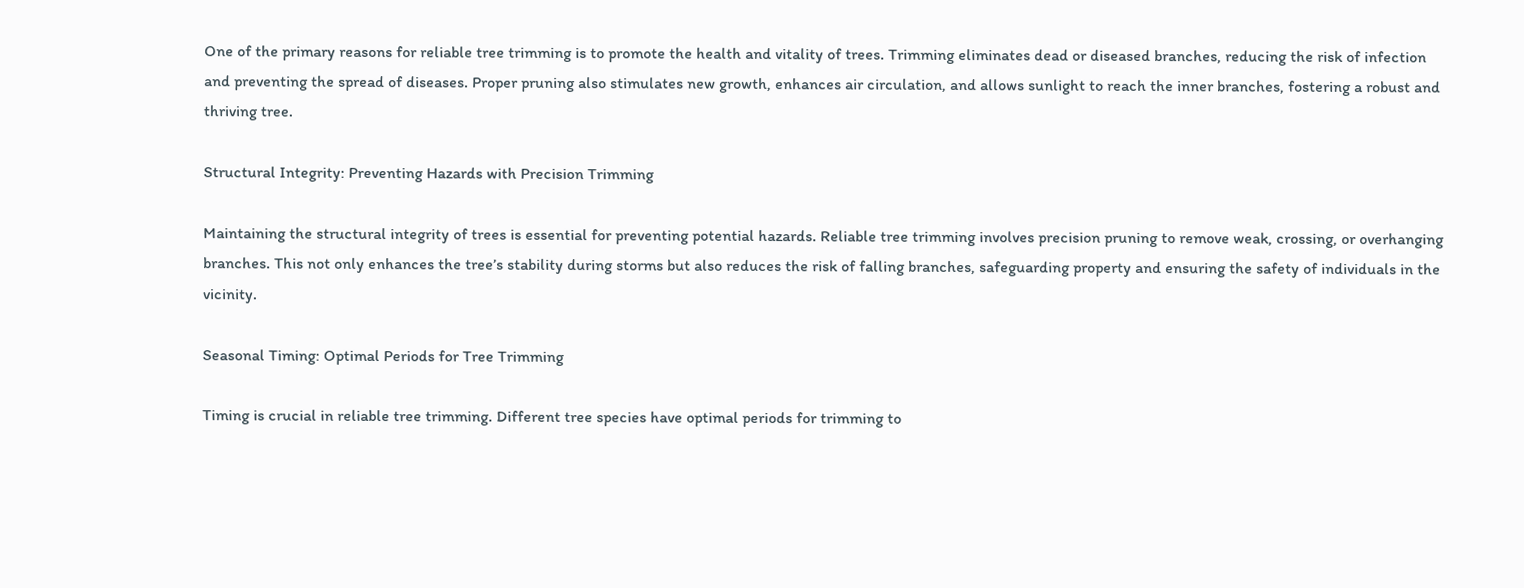One of the primary reasons for reliable tree trimming is to promote the health and vitality of trees. Trimming eliminates dead or diseased branches, reducing the risk of infection and preventing the spread of diseases. Proper pruning also stimulates new growth, enhances air circulation, and allows sunlight to reach the inner branches, fostering a robust and thriving tree.

Structural Integrity: Preventing Hazards with Precision Trimming

Maintaining the structural integrity of trees is essential for preventing potential hazards. Reliable tree trimming involves precision pruning to remove weak, crossing, or overhanging branches. This not only enhances the tree’s stability during storms but also reduces the risk of falling branches, safeguarding property and ensuring the safety of individuals in the vicinity.

Seasonal Timing: Optimal Periods for Tree Trimming

Timing is crucial in reliable tree trimming. Different tree species have optimal periods for trimming to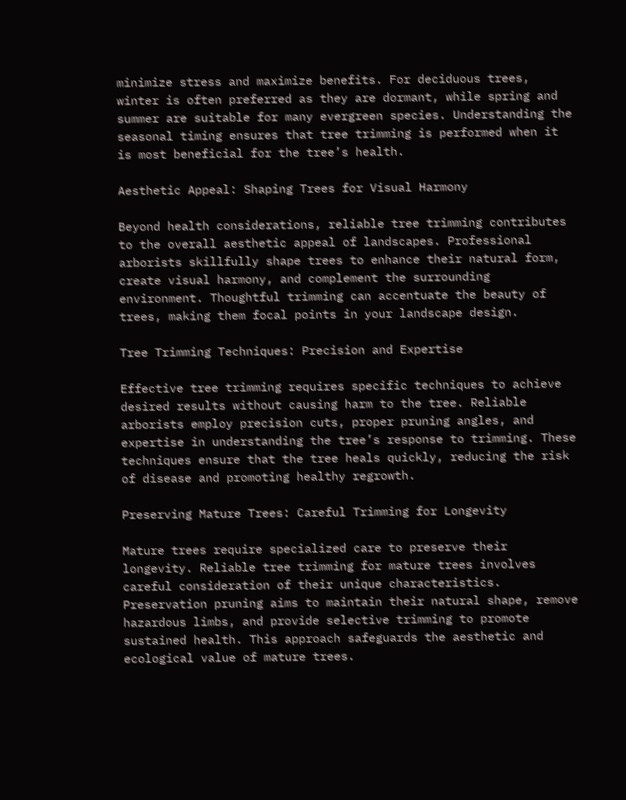minimize stress and maximize benefits. For deciduous trees, winter is often preferred as they are dormant, while spring and summer are suitable for many evergreen species. Understanding the seasonal timing ensures that tree trimming is performed when it is most beneficial for the tree’s health.

Aesthetic Appeal: Shaping Trees for Visual Harmony

Beyond health considerations, reliable tree trimming contributes to the overall aesthetic appeal of landscapes. Professional arborists skillfully shape trees to enhance their natural form, create visual harmony, and complement the surrounding environment. Thoughtful trimming can accentuate the beauty of trees, making them focal points in your landscape design.

Tree Trimming Techniques: Precision and Expertise

Effective tree trimming requires specific techniques to achieve desired results without causing harm to the tree. Reliable arborists employ precision cuts, proper pruning angles, and expertise in understanding the tree’s response to trimming. These techniques ensure that the tree heals quickly, reducing the risk of disease and promoting healthy regrowth.

Preserving Mature Trees: Careful Trimming for Longevity

Mature trees require specialized care to preserve their longevity. Reliable tree trimming for mature trees involves careful consideration of their unique characteristics. Preservation pruning aims to maintain their natural shape, remove hazardous limbs, and provide selective trimming to promote sustained health. This approach safeguards the aesthetic and ecological value of mature trees.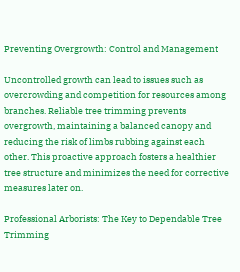Preventing Overgrowth: Control and Management

Uncontrolled growth can lead to issues such as overcrowding and competition for resources among branches. Reliable tree trimming prevents overgrowth, maintaining a balanced canopy and reducing the risk of limbs rubbing against each other. This proactive approach fosters a healthier tree structure and minimizes the need for corrective measures later on.

Professional Arborists: The Key to Dependable Tree Trimming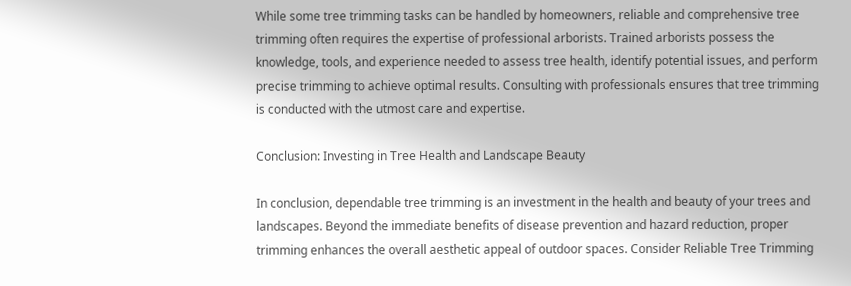While some tree trimming tasks can be handled by homeowners, reliable and comprehensive tree trimming often requires the expertise of professional arborists. Trained arborists possess the knowledge, tools, and experience needed to assess tree health, identify potential issues, and perform precise trimming to achieve optimal results. Consulting with professionals ensures that tree trimming is conducted with the utmost care and expertise.

Conclusion: Investing in Tree Health and Landscape Beauty

In conclusion, dependable tree trimming is an investment in the health and beauty of your trees and landscapes. Beyond the immediate benefits of disease prevention and hazard reduction, proper trimming enhances the overall aesthetic appeal of outdoor spaces. Consider Reliable Tree Trimming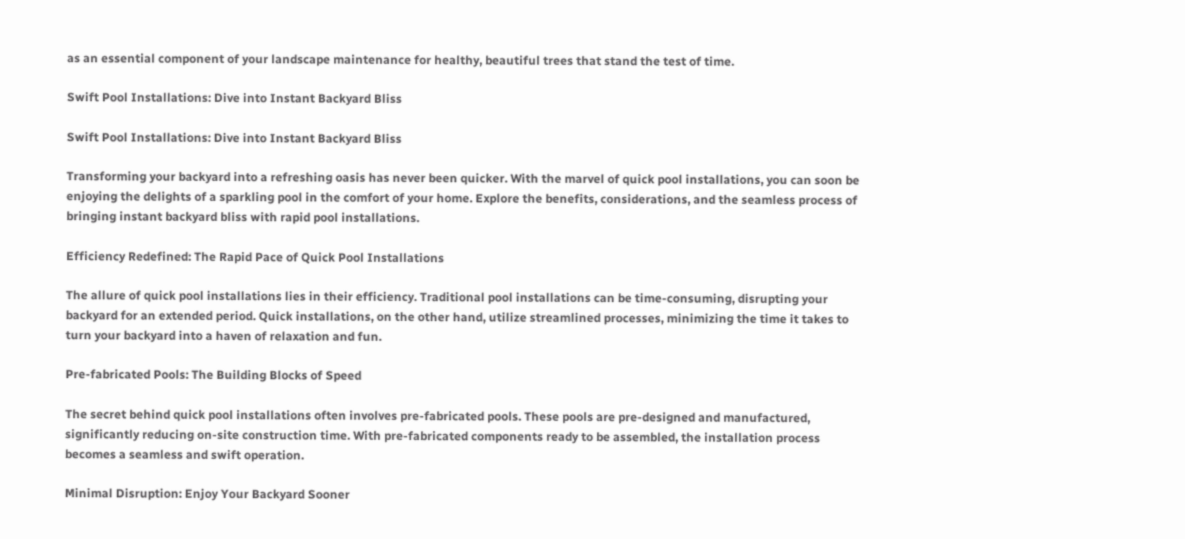as an essential component of your landscape maintenance for healthy, beautiful trees that stand the test of time.

Swift Pool Installations: Dive into Instant Backyard Bliss

Swift Pool Installations: Dive into Instant Backyard Bliss

Transforming your backyard into a refreshing oasis has never been quicker. With the marvel of quick pool installations, you can soon be enjoying the delights of a sparkling pool in the comfort of your home. Explore the benefits, considerations, and the seamless process of bringing instant backyard bliss with rapid pool installations.

Efficiency Redefined: The Rapid Pace of Quick Pool Installations

The allure of quick pool installations lies in their efficiency. Traditional pool installations can be time-consuming, disrupting your backyard for an extended period. Quick installations, on the other hand, utilize streamlined processes, minimizing the time it takes to turn your backyard into a haven of relaxation and fun.

Pre-fabricated Pools: The Building Blocks of Speed

The secret behind quick pool installations often involves pre-fabricated pools. These pools are pre-designed and manufactured, significantly reducing on-site construction time. With pre-fabricated components ready to be assembled, the installation process becomes a seamless and swift operation.

Minimal Disruption: Enjoy Your Backyard Sooner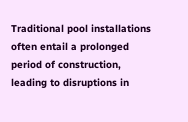Traditional pool installations often entail a prolonged period of construction, leading to disruptions in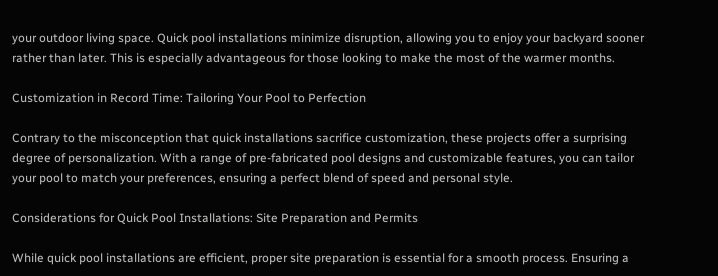your outdoor living space. Quick pool installations minimize disruption, allowing you to enjoy your backyard sooner rather than later. This is especially advantageous for those looking to make the most of the warmer months.

Customization in Record Time: Tailoring Your Pool to Perfection

Contrary to the misconception that quick installations sacrifice customization, these projects offer a surprising degree of personalization. With a range of pre-fabricated pool designs and customizable features, you can tailor your pool to match your preferences, ensuring a perfect blend of speed and personal style.

Considerations for Quick Pool Installations: Site Preparation and Permits

While quick pool installations are efficient, proper site preparation is essential for a smooth process. Ensuring a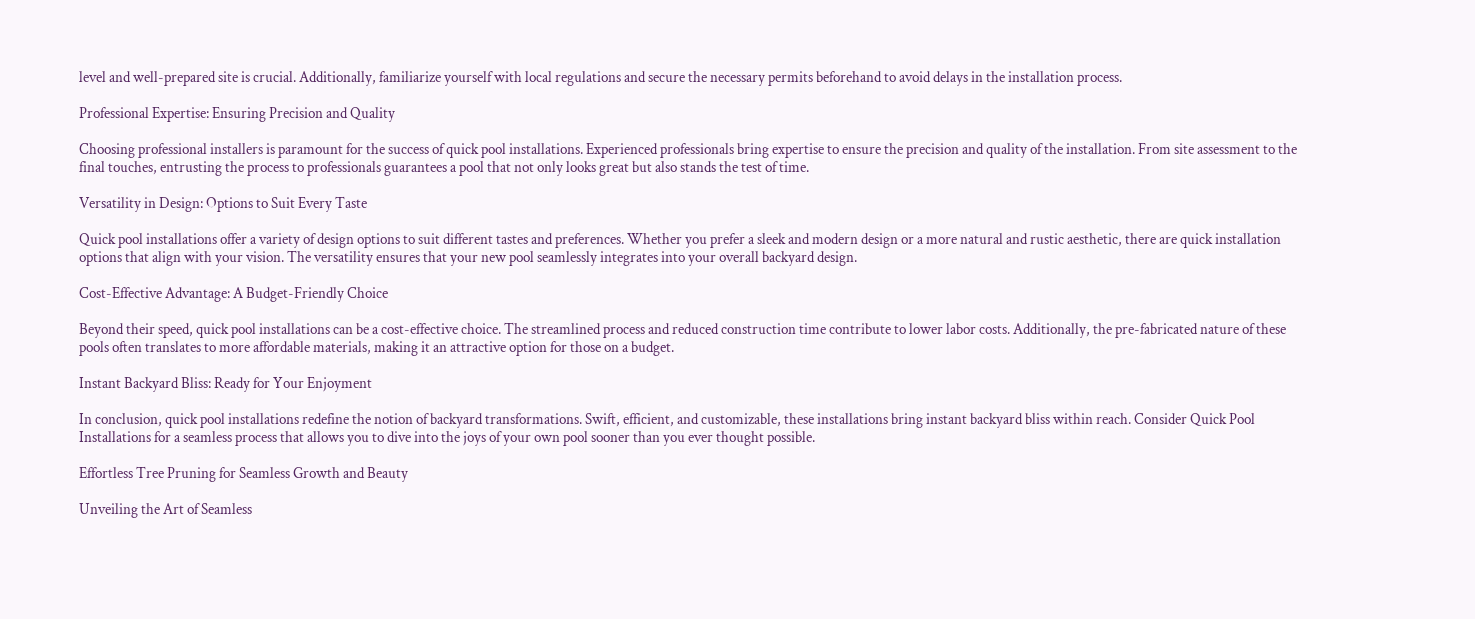level and well-prepared site is crucial. Additionally, familiarize yourself with local regulations and secure the necessary permits beforehand to avoid delays in the installation process.

Professional Expertise: Ensuring Precision and Quality

Choosing professional installers is paramount for the success of quick pool installations. Experienced professionals bring expertise to ensure the precision and quality of the installation. From site assessment to the final touches, entrusting the process to professionals guarantees a pool that not only looks great but also stands the test of time.

Versatility in Design: Options to Suit Every Taste

Quick pool installations offer a variety of design options to suit different tastes and preferences. Whether you prefer a sleek and modern design or a more natural and rustic aesthetic, there are quick installation options that align with your vision. The versatility ensures that your new pool seamlessly integrates into your overall backyard design.

Cost-Effective Advantage: A Budget-Friendly Choice

Beyond their speed, quick pool installations can be a cost-effective choice. The streamlined process and reduced construction time contribute to lower labor costs. Additionally, the pre-fabricated nature of these pools often translates to more affordable materials, making it an attractive option for those on a budget.

Instant Backyard Bliss: Ready for Your Enjoyment

In conclusion, quick pool installations redefine the notion of backyard transformations. Swift, efficient, and customizable, these installations bring instant backyard bliss within reach. Consider Quick Pool Installations for a seamless process that allows you to dive into the joys of your own pool sooner than you ever thought possible.

Effortless Tree Pruning for Seamless Growth and Beauty

Unveiling the Art of Seamless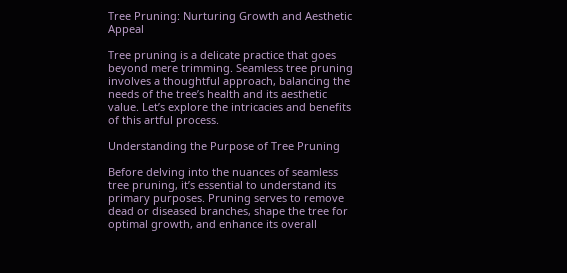Tree Pruning: Nurturing Growth and Aesthetic Appeal

Tree pruning is a delicate practice that goes beyond mere trimming. Seamless tree pruning involves a thoughtful approach, balancing the needs of the tree’s health and its aesthetic value. Let’s explore the intricacies and benefits of this artful process.

Understanding the Purpose of Tree Pruning

Before delving into the nuances of seamless tree pruning, it’s essential to understand its primary purposes. Pruning serves to remove dead or diseased branches, shape the tree for optimal growth, and enhance its overall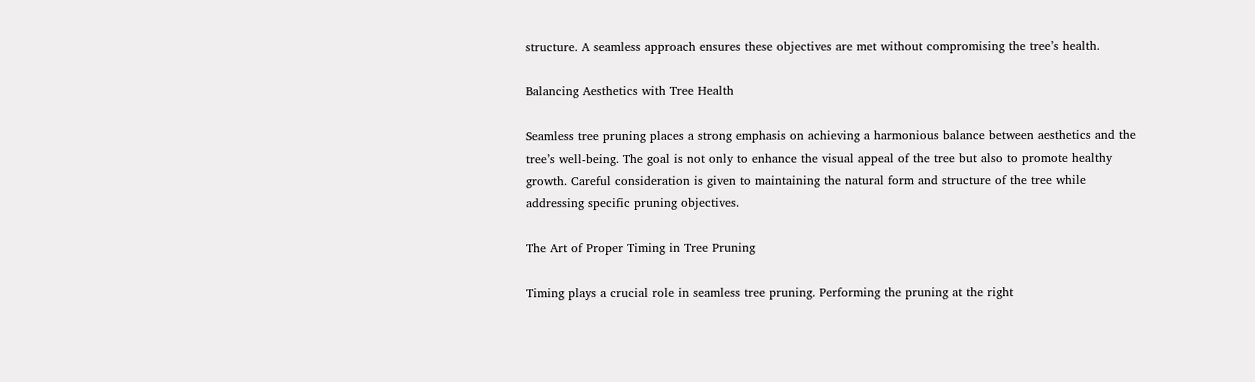structure. A seamless approach ensures these objectives are met without compromising the tree’s health.

Balancing Aesthetics with Tree Health

Seamless tree pruning places a strong emphasis on achieving a harmonious balance between aesthetics and the tree’s well-being. The goal is not only to enhance the visual appeal of the tree but also to promote healthy growth. Careful consideration is given to maintaining the natural form and structure of the tree while addressing specific pruning objectives.

The Art of Proper Timing in Tree Pruning

Timing plays a crucial role in seamless tree pruning. Performing the pruning at the right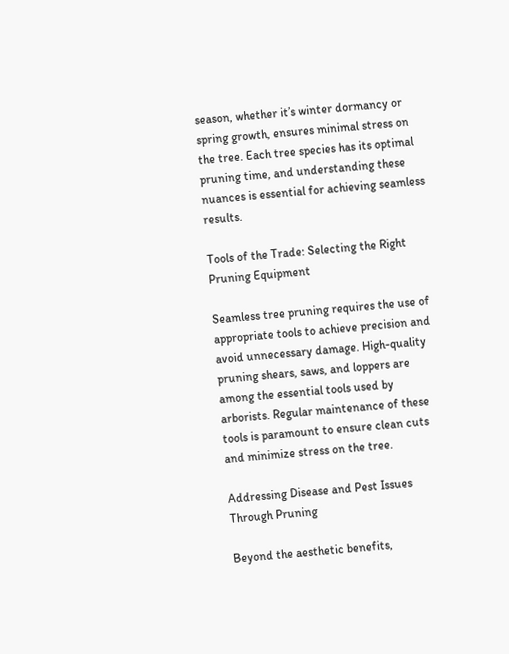season, whether it’s winter dormancy or spring growth, ensures minimal stress on the tree. Each tree species has its optimal pruning time, and understanding these nuances is essential for achieving seamless results.

Tools of the Trade: Selecting the Right Pruning Equipment

Seamless tree pruning requires the use of appropriate tools to achieve precision and avoid unnecessary damage. High-quality pruning shears, saws, and loppers are among the essential tools used by arborists. Regular maintenance of these tools is paramount to ensure clean cuts and minimize stress on the tree.

Addressing Disease and Pest Issues Through Pruning

Beyond the aesthetic benefits,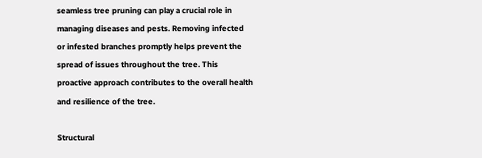seamless tree pruning can play a crucial role in managing diseases and pests. Removing infected or infested branches promptly helps prevent the spread of issues throughout the tree. This proactive approach contributes to the overall health and resilience of the tree.

Structural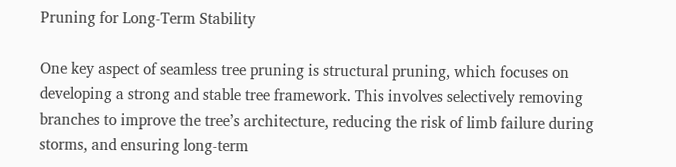Pruning for Long-Term Stability

One key aspect of seamless tree pruning is structural pruning, which focuses on developing a strong and stable tree framework. This involves selectively removing branches to improve the tree’s architecture, reducing the risk of limb failure during storms, and ensuring long-term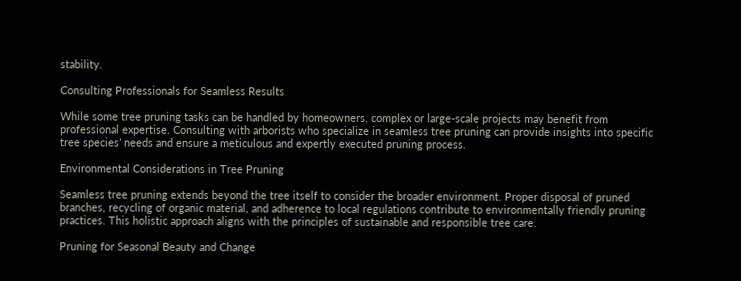stability.

Consulting Professionals for Seamless Results

While some tree pruning tasks can be handled by homeowners, complex or large-scale projects may benefit from professional expertise. Consulting with arborists who specialize in seamless tree pruning can provide insights into specific tree species’ needs and ensure a meticulous and expertly executed pruning process.

Environmental Considerations in Tree Pruning

Seamless tree pruning extends beyond the tree itself to consider the broader environment. Proper disposal of pruned branches, recycling of organic material, and adherence to local regulations contribute to environmentally friendly pruning practices. This holistic approach aligns with the principles of sustainable and responsible tree care.

Pruning for Seasonal Beauty and Change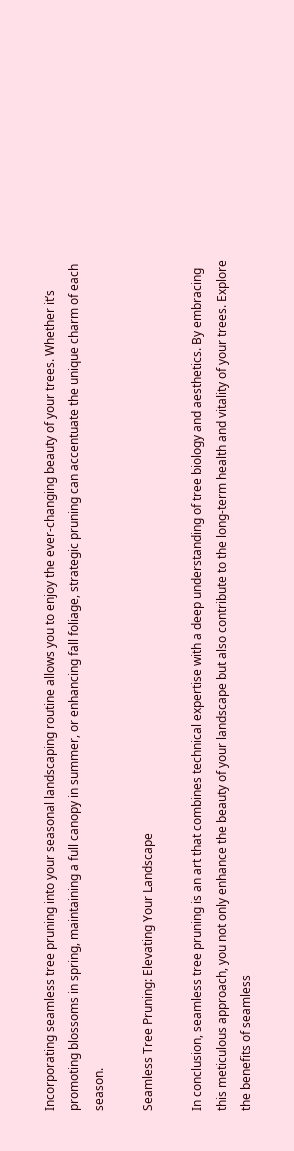Incorporating seamless tree pruning into your seasonal landscaping routine allows you to enjoy the ever-changing beauty of your trees. Whether it’s promoting blossoms in spring, maintaining a full canopy in summer, or enhancing fall foliage, strategic pruning can accentuate the unique charm of each season.

Seamless Tree Pruning: Elevating Your Landscape

In conclusion, seamless tree pruning is an art that combines technical expertise with a deep understanding of tree biology and aesthetics. By embracing this meticulous approach, you not only enhance the beauty of your landscape but also contribute to the long-term health and vitality of your trees. Explore the benefits of seamless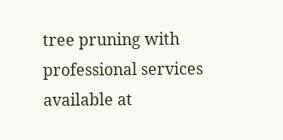tree pruning with professional services available at